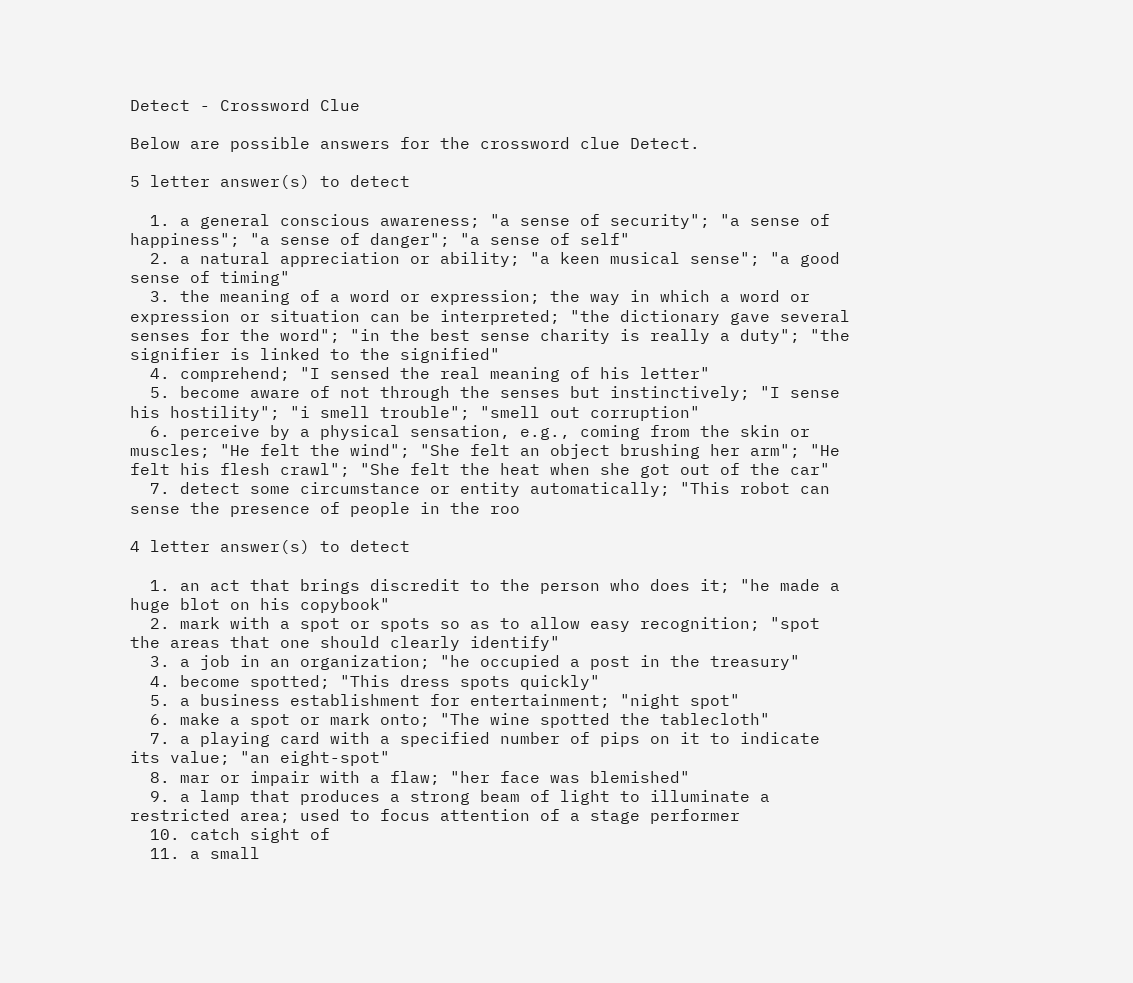Detect - Crossword Clue

Below are possible answers for the crossword clue Detect.

5 letter answer(s) to detect

  1. a general conscious awareness; "a sense of security"; "a sense of happiness"; "a sense of danger"; "a sense of self"
  2. a natural appreciation or ability; "a keen musical sense"; "a good sense of timing"
  3. the meaning of a word or expression; the way in which a word or expression or situation can be interpreted; "the dictionary gave several senses for the word"; "in the best sense charity is really a duty"; "the signifier is linked to the signified"
  4. comprehend; "I sensed the real meaning of his letter"
  5. become aware of not through the senses but instinctively; "I sense his hostility"; "i smell trouble"; "smell out corruption"
  6. perceive by a physical sensation, e.g., coming from the skin or muscles; "He felt the wind"; "She felt an object brushing her arm"; "He felt his flesh crawl"; "She felt the heat when she got out of the car"
  7. detect some circumstance or entity automatically; "This robot can sense the presence of people in the roo

4 letter answer(s) to detect

  1. an act that brings discredit to the person who does it; "he made a huge blot on his copybook"
  2. mark with a spot or spots so as to allow easy recognition; "spot the areas that one should clearly identify"
  3. a job in an organization; "he occupied a post in the treasury"
  4. become spotted; "This dress spots quickly"
  5. a business establishment for entertainment; "night spot"
  6. make a spot or mark onto; "The wine spotted the tablecloth"
  7. a playing card with a specified number of pips on it to indicate its value; "an eight-spot"
  8. mar or impair with a flaw; "her face was blemished"
  9. a lamp that produces a strong beam of light to illuminate a restricted area; used to focus attention of a stage performer
  10. catch sight of
  11. a small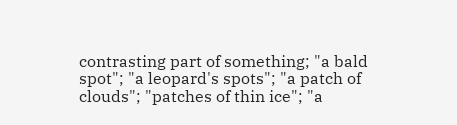contrasting part of something; "a bald spot"; "a leopard's spots"; "a patch of clouds"; "patches of thin ice"; "a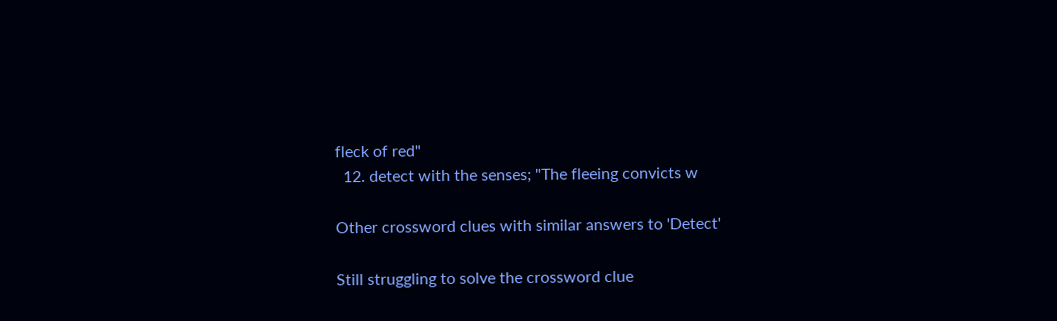fleck of red"
  12. detect with the senses; "The fleeing convicts w

Other crossword clues with similar answers to 'Detect'

Still struggling to solve the crossword clue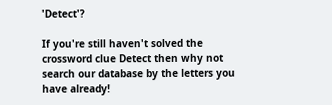'Detect'?

If you're still haven't solved the crossword clue Detect then why not search our database by the letters you have already!